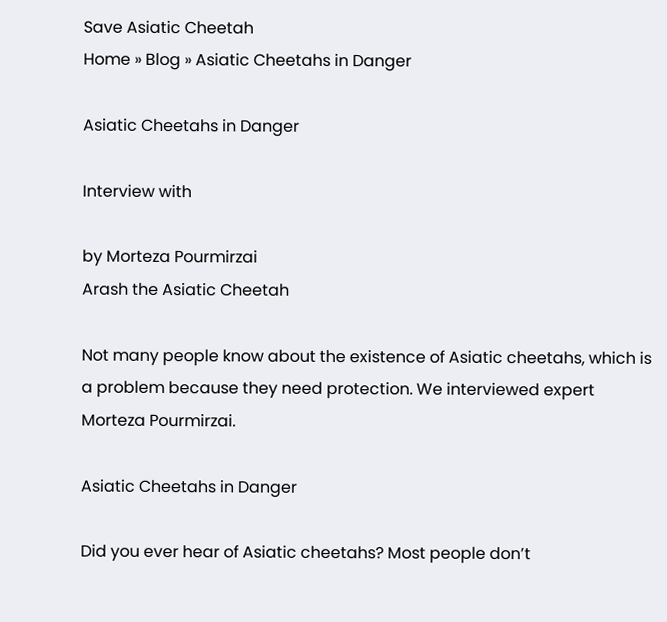Save Asiatic Cheetah
Home » Blog » Asiatic Cheetahs in Danger

Asiatic Cheetahs in Danger

Interview with

by Morteza Pourmirzai
Arash the Asiatic Cheetah

Not many people know about the existence of Asiatic cheetahs, which is a problem because they need protection. We interviewed expert Morteza Pourmirzai.

Asiatic Cheetahs in Danger

Did you ever hear of Asiatic cheetahs? Most people don’t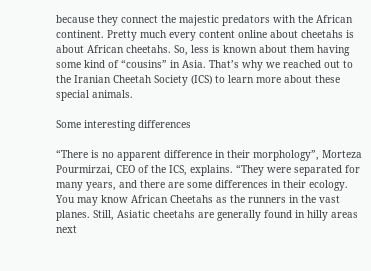because they connect the majestic predators with the African continent. Pretty much every content online about cheetahs is about African cheetahs. So, less is known about them having some kind of “cousins” in Asia. That’s why we reached out to the Iranian Cheetah Society (ICS) to learn more about these special animals.

Some interesting differences

“There is no apparent difference in their morphology”, Morteza Pourmirzai, CEO of the ICS, explains. “They were separated for many years, and there are some differences in their ecology. You may know African Cheetahs as the runners in the vast planes. Still, Asiatic cheetahs are generally found in hilly areas next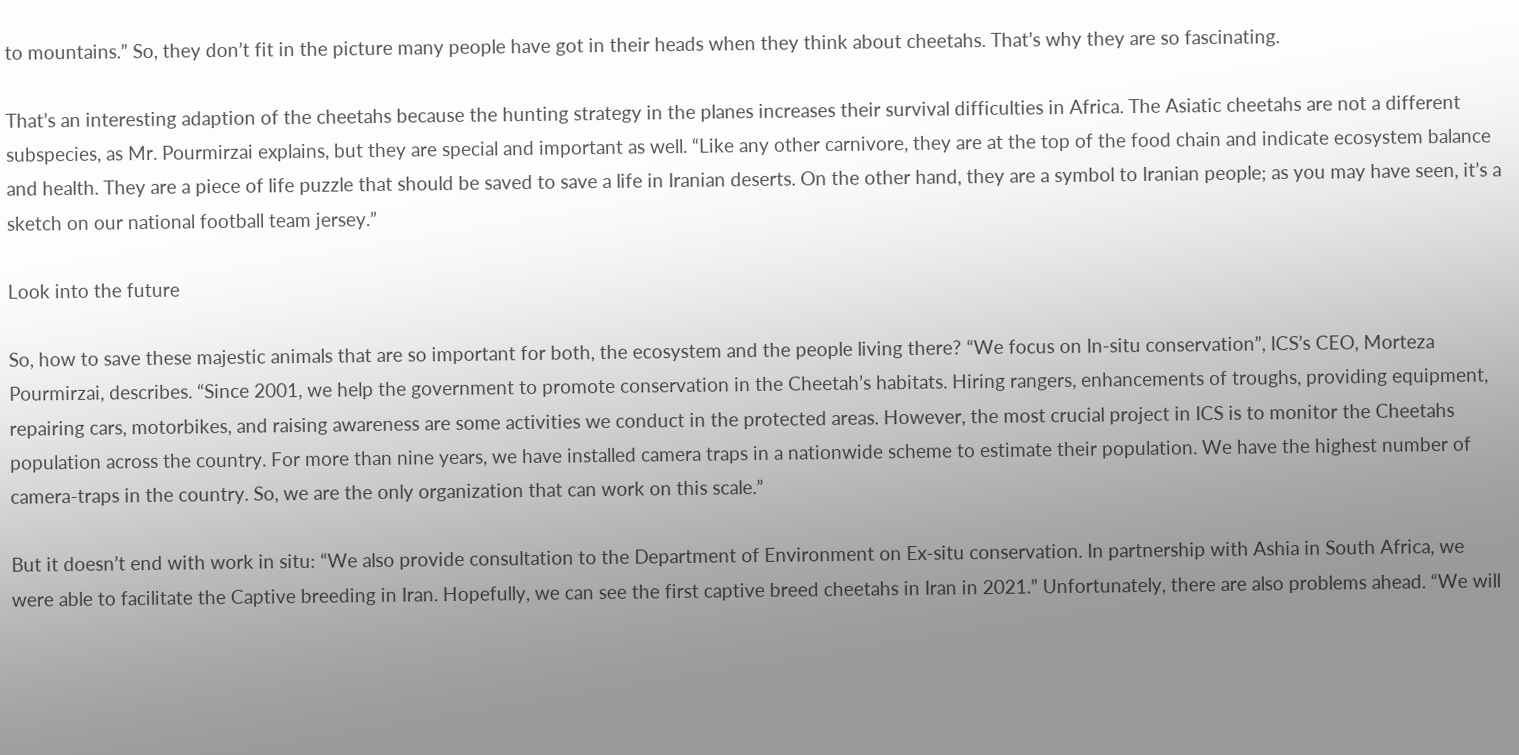to mountains.” So, they don’t fit in the picture many people have got in their heads when they think about cheetahs. That’s why they are so fascinating.

That’s an interesting adaption of the cheetahs because the hunting strategy in the planes increases their survival difficulties in Africa. The Asiatic cheetahs are not a different subspecies, as Mr. Pourmirzai explains, but they are special and important as well. “Like any other carnivore, they are at the top of the food chain and indicate ecosystem balance and health. They are a piece of life puzzle that should be saved to save a life in Iranian deserts. On the other hand, they are a symbol to Iranian people; as you may have seen, it’s a sketch on our national football team jersey.”

Look into the future

So, how to save these majestic animals that are so important for both, the ecosystem and the people living there? “We focus on In-situ conservation”, ICS’s CEO, Morteza Pourmirzai, describes. “Since 2001, we help the government to promote conservation in the Cheetah’s habitats. Hiring rangers, enhancements of troughs, providing equipment, repairing cars, motorbikes, and raising awareness are some activities we conduct in the protected areas. However, the most crucial project in ICS is to monitor the Cheetahs population across the country. For more than nine years, we have installed camera traps in a nationwide scheme to estimate their population. We have the highest number of camera-traps in the country. So, we are the only organization that can work on this scale.”

But it doesn’t end with work in situ: “We also provide consultation to the Department of Environment on Ex-situ conservation. In partnership with Ashia in South Africa, we were able to facilitate the Captive breeding in Iran. Hopefully, we can see the first captive breed cheetahs in Iran in 2021.” Unfortunately, there are also problems ahead. “We will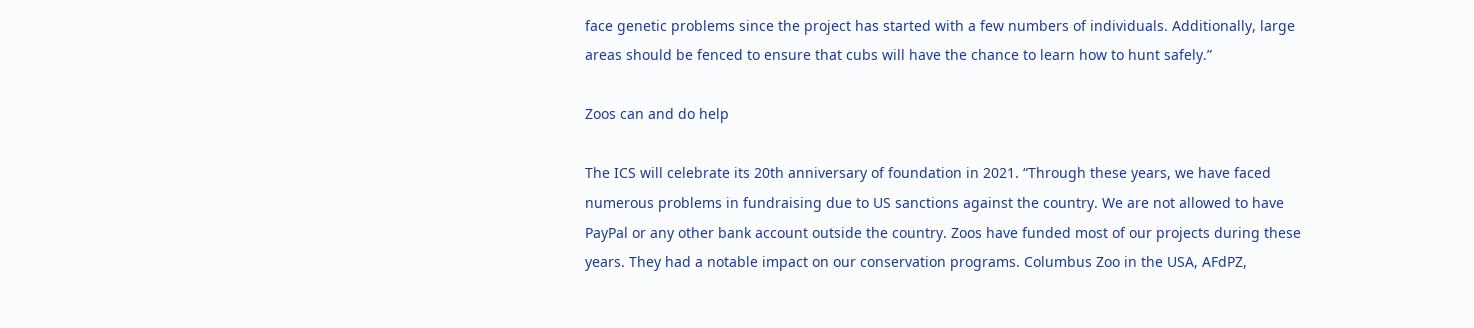face genetic problems since the project has started with a few numbers of individuals. Additionally, large areas should be fenced to ensure that cubs will have the chance to learn how to hunt safely.”

Zoos can and do help

The ICS will celebrate its 20th anniversary of foundation in 2021. “Through these years, we have faced numerous problems in fundraising due to US sanctions against the country. We are not allowed to have PayPal or any other bank account outside the country. Zoos have funded most of our projects during these years. They had a notable impact on our conservation programs. Columbus Zoo in the USA, AFdPZ,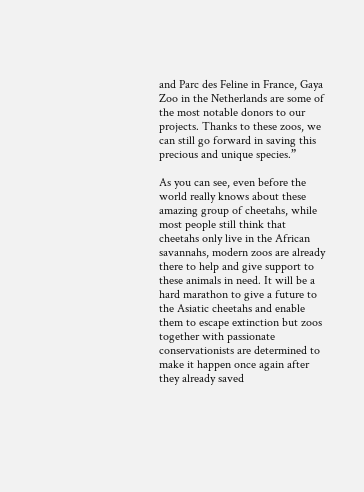and Parc des Feline in France, Gaya Zoo in the Netherlands are some of the most notable donors to our projects. Thanks to these zoos, we can still go forward in saving this precious and unique species.”

As you can see, even before the world really knows about these amazing group of cheetahs, while most people still think that cheetahs only live in the African savannahs, modern zoos are already there to help and give support to these animals in need. It will be a hard marathon to give a future to the Asiatic cheetahs and enable them to escape extinction but zoos together with passionate conservationists are determined to make it happen once again after they already saved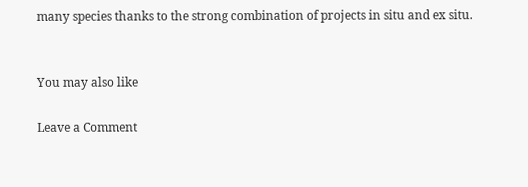many species thanks to the strong combination of projects in situ and ex situ.


You may also like

Leave a Comment